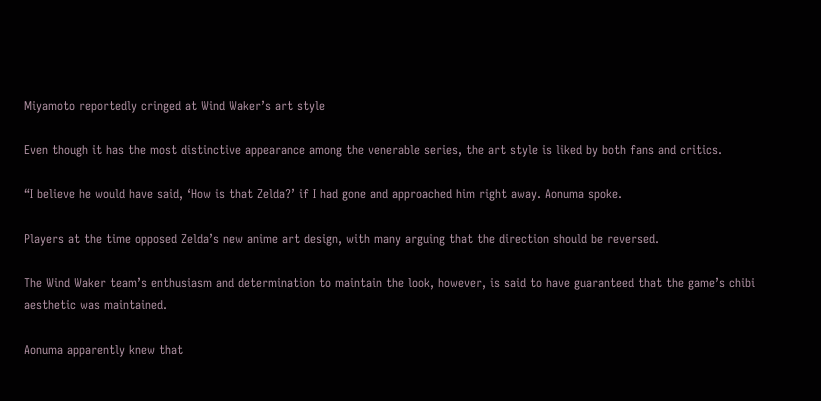Miyamoto reportedly cringed at Wind Waker’s art style

Even though it has the most distinctive appearance among the venerable series, the art style is liked by both fans and critics.

“I believe he would have said, ‘How is that Zelda?’ if I had gone and approached him right away. Aonuma spoke.

Players at the time opposed Zelda’s new anime art design, with many arguing that the direction should be reversed.

The Wind Waker team’s enthusiasm and determination to maintain the look, however, is said to have guaranteed that the game’s chibi aesthetic was maintained.

Aonuma apparently knew that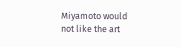Miyamoto would not like the art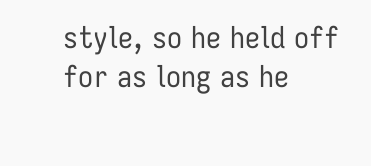style, so he held off for as long as he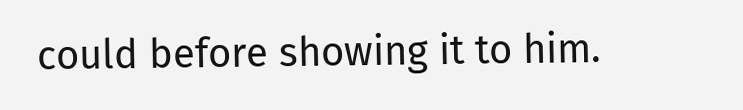could before showing it to him.